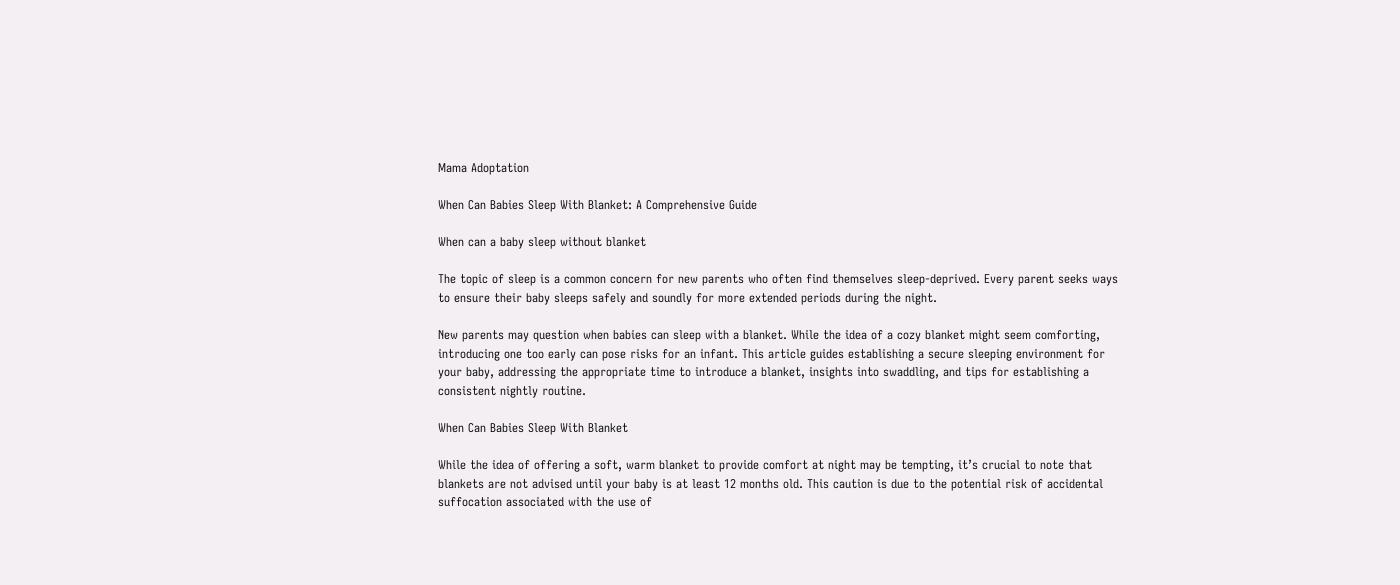Mama Adoptation

When Can Babies Sleep With Blanket: A Comprehensive Guide

When can a baby sleep without blanket

The topic of sleep is a common concern for new parents who often find themselves sleep-deprived. Every parent seeks ways to ensure their baby sleeps safely and soundly for more extended periods during the night.

New parents may question when babies can sleep with a blanket. While the idea of a cozy blanket might seem comforting, introducing one too early can pose risks for an infant. This article guides establishing a secure sleeping environment for your baby, addressing the appropriate time to introduce a blanket, insights into swaddling, and tips for establishing a consistent nightly routine.

When Can Babies Sleep With Blanket

While the idea of offering a soft, warm blanket to provide comfort at night may be tempting, it’s crucial to note that blankets are not advised until your baby is at least 12 months old. This caution is due to the potential risk of accidental suffocation associated with the use of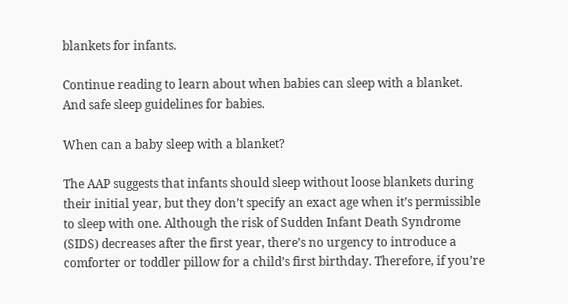blankets for infants.

Continue reading to learn about when babies can sleep with a blanket. And safe sleep guidelines for babies.

When can a baby sleep with a blanket?

The AAP suggests that infants should sleep without loose blankets during their initial year, but they don’t specify an exact age when it’s permissible to sleep with one. Although the risk of Sudden Infant Death Syndrome (SIDS) decreases after the first year, there’s no urgency to introduce a comforter or toddler pillow for a child’s first birthday. Therefore, if you’re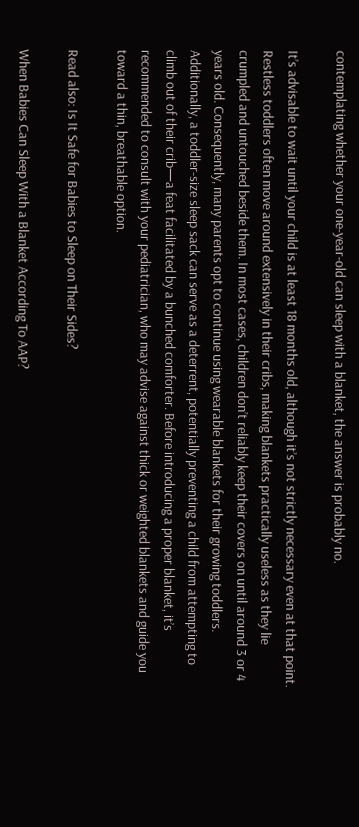contemplating whether your one-year-old can sleep with a blanket, the answer is probably no.

It’s advisable to wait until your child is at least 18 months old, although it’s not strictly necessary even at that point. Restless toddlers often move around extensively in their cribs, making blankets practically useless as they lie crumpled and untouched beside them. In most cases, children don’t reliably keep their covers on until around 3 or 4 years old. Consequently, many parents opt to continue using wearable blankets for their growing toddlers. Additionally, a toddler-size sleep sack can serve as a deterrent, potentially preventing a child from attempting to climb out of their crib—a feat facilitated by a bunched comforter. Before introducing a proper blanket, it’s recommended to consult with your pediatrician, who may advise against thick or weighted blankets and guide you toward a thin, breathable option.

Read also: Is It Safe for Babies to Sleep on Their Sides?

When Babies Can Sleep With a Blanket According To AAP?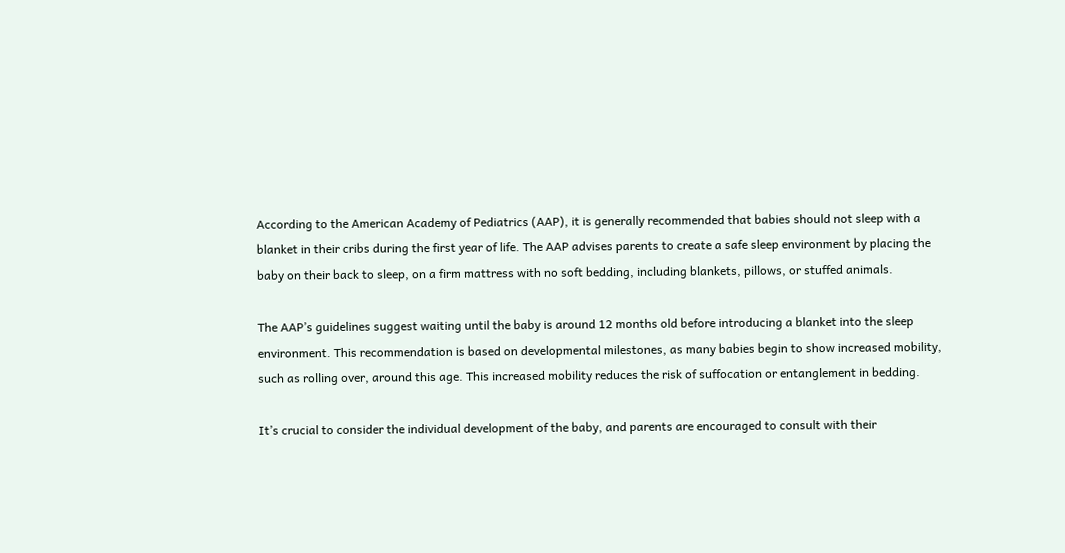According to the American Academy of Pediatrics (AAP), it is generally recommended that babies should not sleep with a blanket in their cribs during the first year of life. The AAP advises parents to create a safe sleep environment by placing the baby on their back to sleep, on a firm mattress with no soft bedding, including blankets, pillows, or stuffed animals.

The AAP’s guidelines suggest waiting until the baby is around 12 months old before introducing a blanket into the sleep environment. This recommendation is based on developmental milestones, as many babies begin to show increased mobility, such as rolling over, around this age. This increased mobility reduces the risk of suffocation or entanglement in bedding.

It’s crucial to consider the individual development of the baby, and parents are encouraged to consult with their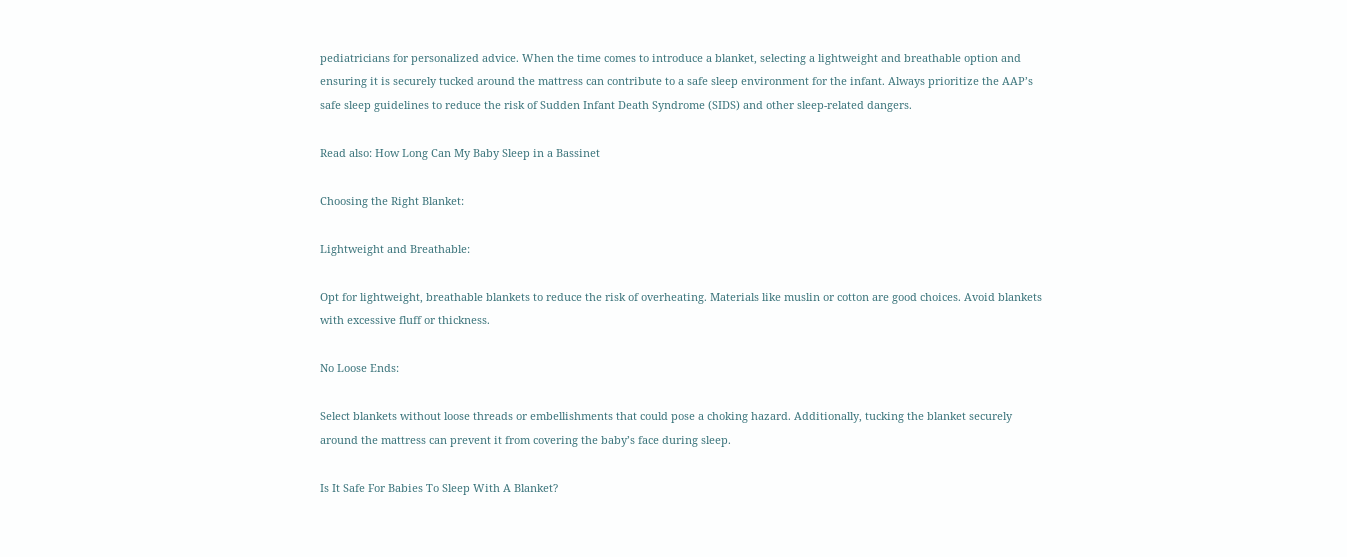pediatricians for personalized advice. When the time comes to introduce a blanket, selecting a lightweight and breathable option and ensuring it is securely tucked around the mattress can contribute to a safe sleep environment for the infant. Always prioritize the AAP’s safe sleep guidelines to reduce the risk of Sudden Infant Death Syndrome (SIDS) and other sleep-related dangers.

Read also: How Long Can My Baby Sleep in a Bassinet

Choosing the Right Blanket:

Lightweight and Breathable:

Opt for lightweight, breathable blankets to reduce the risk of overheating. Materials like muslin or cotton are good choices. Avoid blankets with excessive fluff or thickness.

No Loose Ends:

Select blankets without loose threads or embellishments that could pose a choking hazard. Additionally, tucking the blanket securely around the mattress can prevent it from covering the baby’s face during sleep.

Is It Safe For Babies To Sleep With A Blanket?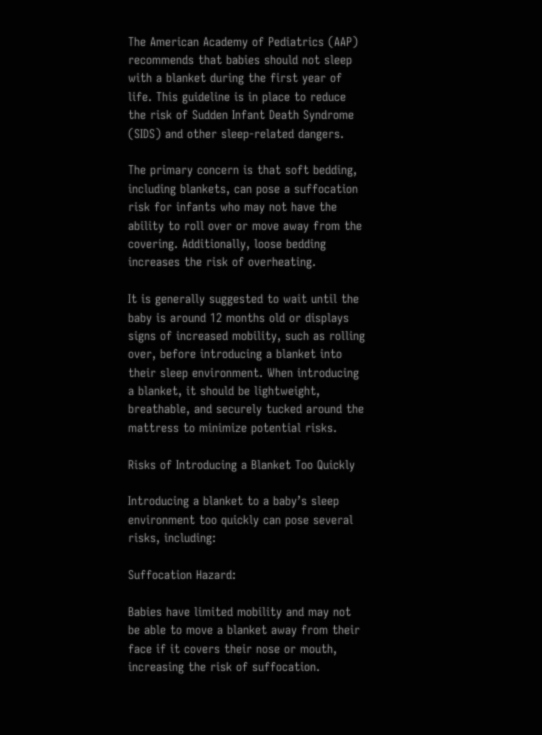The American Academy of Pediatrics (AAP) recommends that babies should not sleep with a blanket during the first year of life. This guideline is in place to reduce the risk of Sudden Infant Death Syndrome (SIDS) and other sleep-related dangers.

The primary concern is that soft bedding, including blankets, can pose a suffocation risk for infants who may not have the ability to roll over or move away from the covering. Additionally, loose bedding increases the risk of overheating.

It is generally suggested to wait until the baby is around 12 months old or displays signs of increased mobility, such as rolling over, before introducing a blanket into their sleep environment. When introducing a blanket, it should be lightweight, breathable, and securely tucked around the mattress to minimize potential risks.

Risks of Introducing a Blanket Too Quickly

Introducing a blanket to a baby’s sleep environment too quickly can pose several risks, including:

Suffocation Hazard:

Babies have limited mobility and may not be able to move a blanket away from their face if it covers their nose or mouth, increasing the risk of suffocation.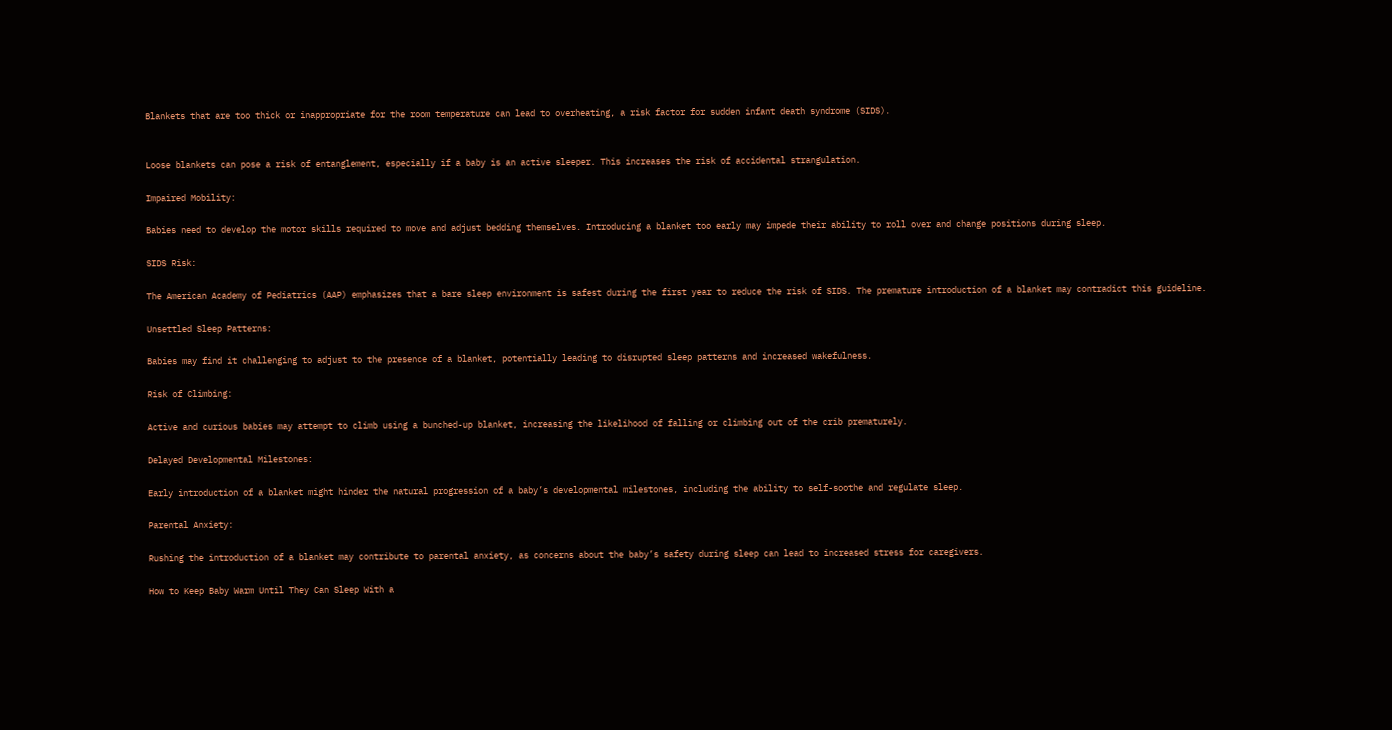Blankets that are too thick or inappropriate for the room temperature can lead to overheating, a risk factor for sudden infant death syndrome (SIDS).


Loose blankets can pose a risk of entanglement, especially if a baby is an active sleeper. This increases the risk of accidental strangulation.

Impaired Mobility:

Babies need to develop the motor skills required to move and adjust bedding themselves. Introducing a blanket too early may impede their ability to roll over and change positions during sleep.

SIDS Risk:

The American Academy of Pediatrics (AAP) emphasizes that a bare sleep environment is safest during the first year to reduce the risk of SIDS. The premature introduction of a blanket may contradict this guideline.

Unsettled Sleep Patterns:

Babies may find it challenging to adjust to the presence of a blanket, potentially leading to disrupted sleep patterns and increased wakefulness.

Risk of Climbing:

Active and curious babies may attempt to climb using a bunched-up blanket, increasing the likelihood of falling or climbing out of the crib prematurely.

Delayed Developmental Milestones:

Early introduction of a blanket might hinder the natural progression of a baby’s developmental milestones, including the ability to self-soothe and regulate sleep.

Parental Anxiety:

Rushing the introduction of a blanket may contribute to parental anxiety, as concerns about the baby’s safety during sleep can lead to increased stress for caregivers.

How to Keep Baby Warm Until They Can Sleep With a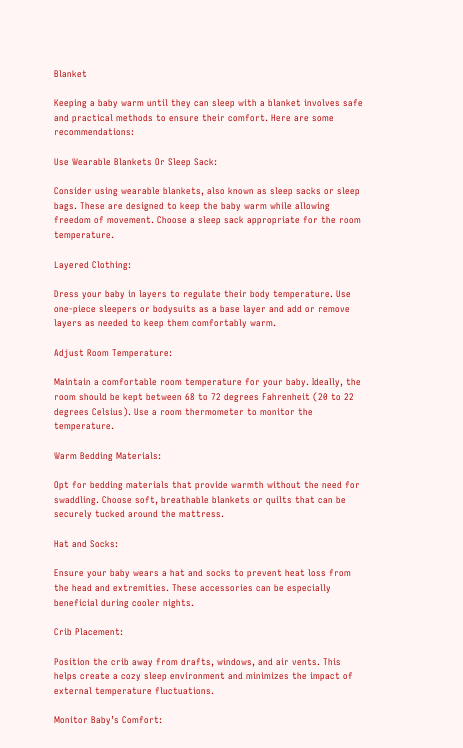Blanket

Keeping a baby warm until they can sleep with a blanket involves safe and practical methods to ensure their comfort. Here are some recommendations:

Use Wearable Blankets Or Sleep Sack:

Consider using wearable blankets, also known as sleep sacks or sleep bags. These are designed to keep the baby warm while allowing freedom of movement. Choose a sleep sack appropriate for the room temperature.

Layered Clothing:

Dress your baby in layers to regulate their body temperature. Use one-piece sleepers or bodysuits as a base layer and add or remove layers as needed to keep them comfortably warm.

Adjust Room Temperature:

Maintain a comfortable room temperature for your baby. Ideally, the room should be kept between 68 to 72 degrees Fahrenheit (20 to 22 degrees Celsius). Use a room thermometer to monitor the temperature.

Warm Bedding Materials:

Opt for bedding materials that provide warmth without the need for swaddling. Choose soft, breathable blankets or quilts that can be securely tucked around the mattress.

Hat and Socks:

Ensure your baby wears a hat and socks to prevent heat loss from the head and extremities. These accessories can be especially beneficial during cooler nights.

Crib Placement:

Position the crib away from drafts, windows, and air vents. This helps create a cozy sleep environment and minimizes the impact of external temperature fluctuations.

Monitor Baby’s Comfort: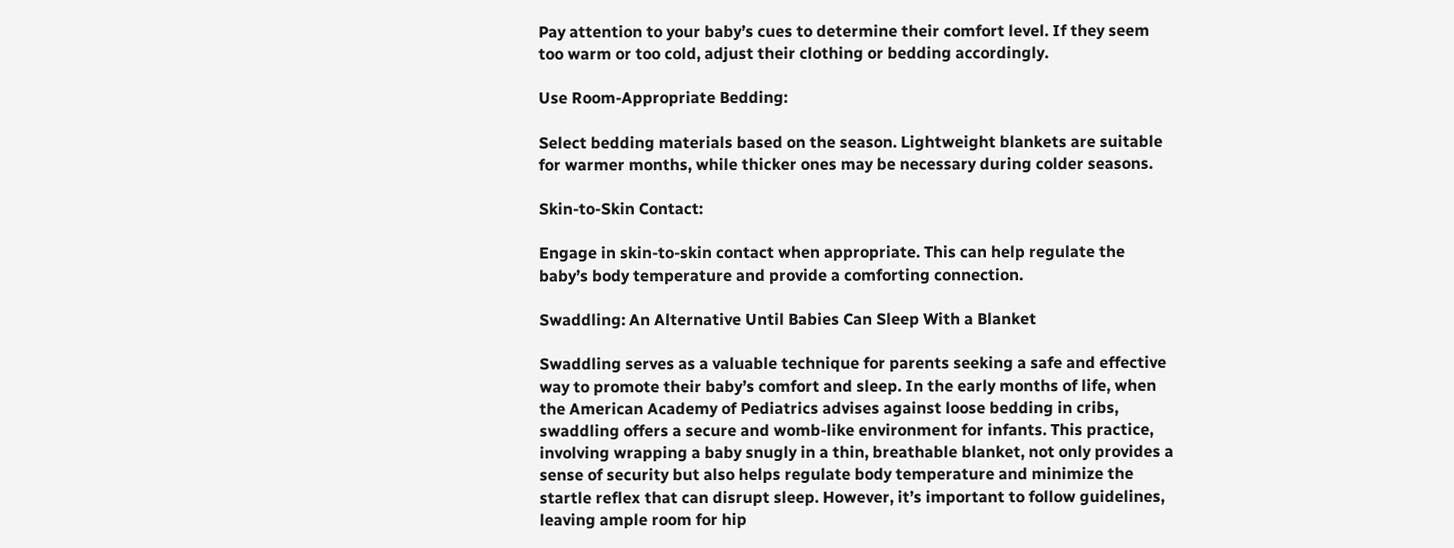Pay attention to your baby’s cues to determine their comfort level. If they seem too warm or too cold, adjust their clothing or bedding accordingly.

Use Room-Appropriate Bedding:

Select bedding materials based on the season. Lightweight blankets are suitable for warmer months, while thicker ones may be necessary during colder seasons.

Skin-to-Skin Contact:

Engage in skin-to-skin contact when appropriate. This can help regulate the baby’s body temperature and provide a comforting connection.

Swaddling: An Alternative Until Babies Can Sleep With a Blanket

Swaddling serves as a valuable technique for parents seeking a safe and effective way to promote their baby’s comfort and sleep. In the early months of life, when the American Academy of Pediatrics advises against loose bedding in cribs, swaddling offers a secure and womb-like environment for infants. This practice, involving wrapping a baby snugly in a thin, breathable blanket, not only provides a sense of security but also helps regulate body temperature and minimize the startle reflex that can disrupt sleep. However, it’s important to follow guidelines, leaving ample room for hip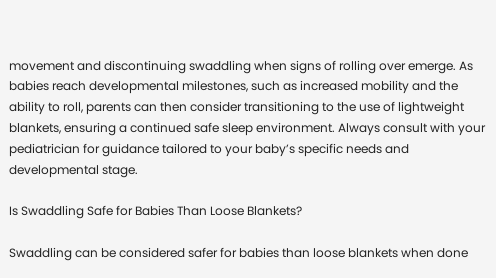movement and discontinuing swaddling when signs of rolling over emerge. As babies reach developmental milestones, such as increased mobility and the ability to roll, parents can then consider transitioning to the use of lightweight blankets, ensuring a continued safe sleep environment. Always consult with your pediatrician for guidance tailored to your baby’s specific needs and developmental stage.

Is Swaddling Safe for Babies Than Loose Blankets?

Swaddling can be considered safer for babies than loose blankets when done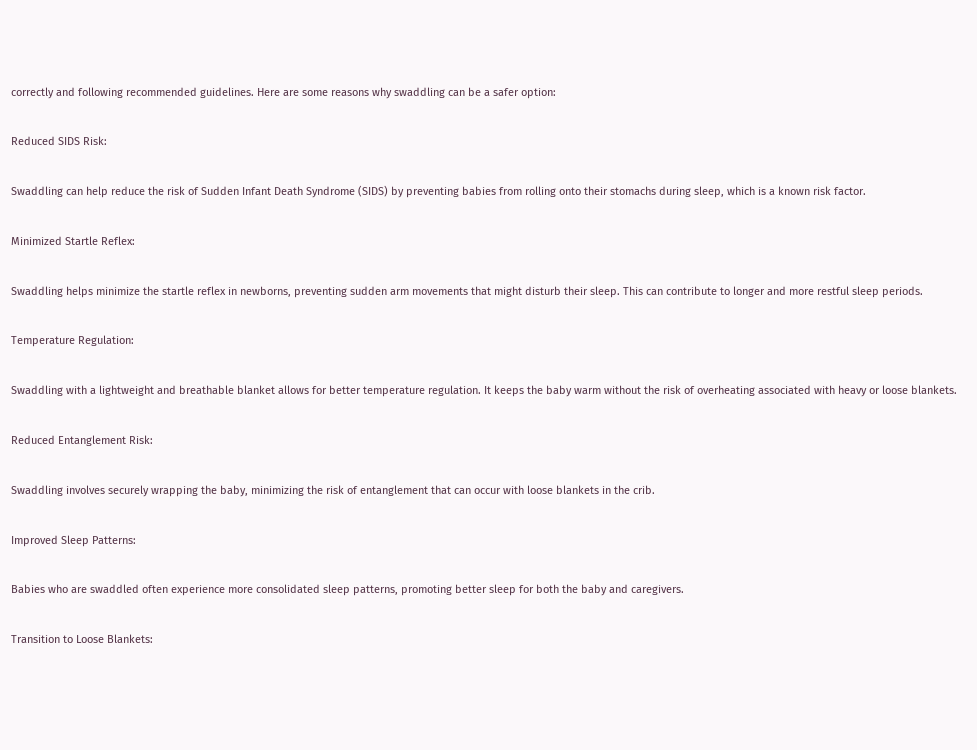correctly and following recommended guidelines. Here are some reasons why swaddling can be a safer option:

Reduced SIDS Risk:

Swaddling can help reduce the risk of Sudden Infant Death Syndrome (SIDS) by preventing babies from rolling onto their stomachs during sleep, which is a known risk factor.

Minimized Startle Reflex:

Swaddling helps minimize the startle reflex in newborns, preventing sudden arm movements that might disturb their sleep. This can contribute to longer and more restful sleep periods.

Temperature Regulation:

Swaddling with a lightweight and breathable blanket allows for better temperature regulation. It keeps the baby warm without the risk of overheating associated with heavy or loose blankets.

Reduced Entanglement Risk:

Swaddling involves securely wrapping the baby, minimizing the risk of entanglement that can occur with loose blankets in the crib.

Improved Sleep Patterns:

Babies who are swaddled often experience more consolidated sleep patterns, promoting better sleep for both the baby and caregivers.

Transition to Loose Blankets: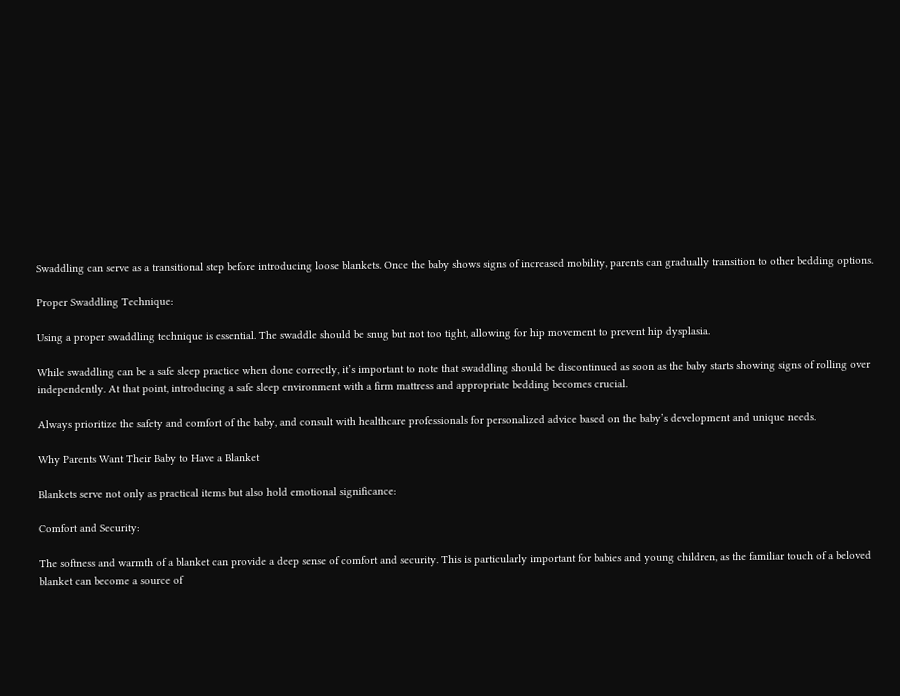Swaddling can serve as a transitional step before introducing loose blankets. Once the baby shows signs of increased mobility, parents can gradually transition to other bedding options.

Proper Swaddling Technique:

Using a proper swaddling technique is essential. The swaddle should be snug but not too tight, allowing for hip movement to prevent hip dysplasia.

While swaddling can be a safe sleep practice when done correctly, it’s important to note that swaddling should be discontinued as soon as the baby starts showing signs of rolling over independently. At that point, introducing a safe sleep environment with a firm mattress and appropriate bedding becomes crucial.

Always prioritize the safety and comfort of the baby, and consult with healthcare professionals for personalized advice based on the baby’s development and unique needs.

Why Parents Want Their Baby to Have a Blanket

Blankets serve not only as practical items but also hold emotional significance:

Comfort and Security:

The softness and warmth of a blanket can provide a deep sense of comfort and security. This is particularly important for babies and young children, as the familiar touch of a beloved blanket can become a source of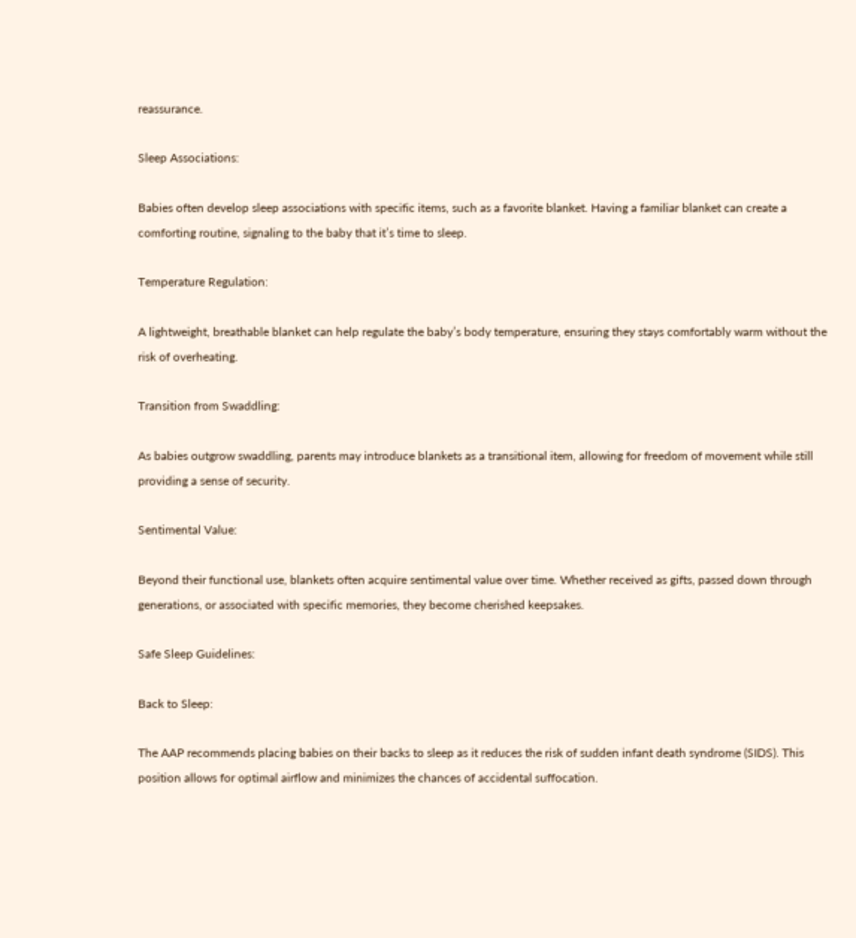reassurance.

Sleep Associations:

Babies often develop sleep associations with specific items, such as a favorite blanket. Having a familiar blanket can create a comforting routine, signaling to the baby that it’s time to sleep.

Temperature Regulation:

A lightweight, breathable blanket can help regulate the baby’s body temperature, ensuring they stays comfortably warm without the risk of overheating.

Transition from Swaddling:

As babies outgrow swaddling, parents may introduce blankets as a transitional item, allowing for freedom of movement while still providing a sense of security.

Sentimental Value:

Beyond their functional use, blankets often acquire sentimental value over time. Whether received as gifts, passed down through generations, or associated with specific memories, they become cherished keepsakes.

Safe Sleep Guidelines:

Back to Sleep:

The AAP recommends placing babies on their backs to sleep as it reduces the risk of sudden infant death syndrome (SIDS). This position allows for optimal airflow and minimizes the chances of accidental suffocation.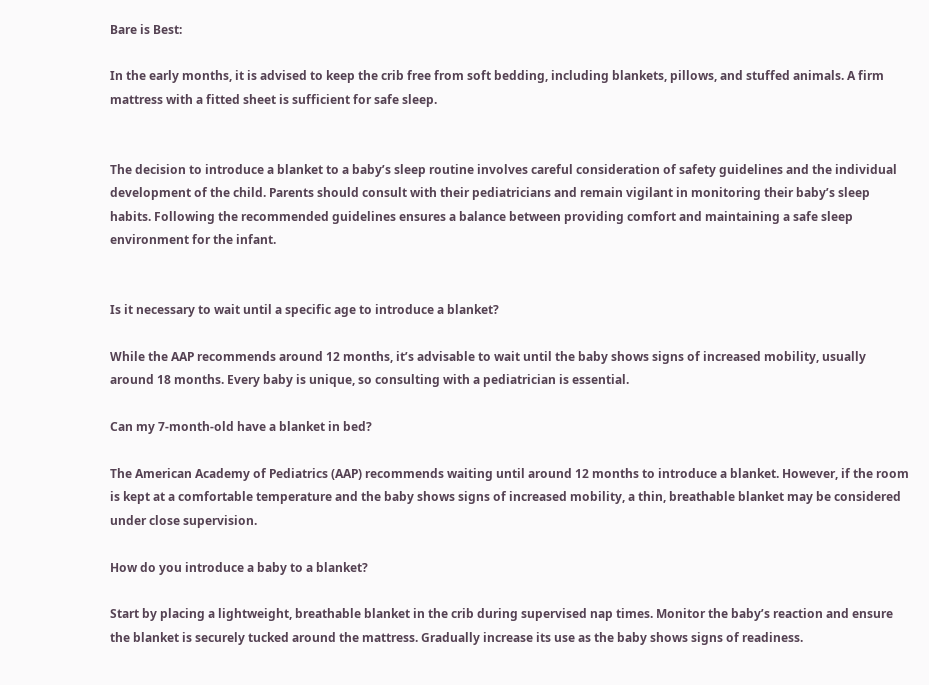Bare is Best:

In the early months, it is advised to keep the crib free from soft bedding, including blankets, pillows, and stuffed animals. A firm mattress with a fitted sheet is sufficient for safe sleep.


The decision to introduce a blanket to a baby’s sleep routine involves careful consideration of safety guidelines and the individual development of the child. Parents should consult with their pediatricians and remain vigilant in monitoring their baby’s sleep habits. Following the recommended guidelines ensures a balance between providing comfort and maintaining a safe sleep environment for the infant.


Is it necessary to wait until a specific age to introduce a blanket?

While the AAP recommends around 12 months, it’s advisable to wait until the baby shows signs of increased mobility, usually around 18 months. Every baby is unique, so consulting with a pediatrician is essential.

Can my 7-month-old have a blanket in bed?

The American Academy of Pediatrics (AAP) recommends waiting until around 12 months to introduce a blanket. However, if the room is kept at a comfortable temperature and the baby shows signs of increased mobility, a thin, breathable blanket may be considered under close supervision.

How do you introduce a baby to a blanket?

Start by placing a lightweight, breathable blanket in the crib during supervised nap times. Monitor the baby’s reaction and ensure the blanket is securely tucked around the mattress. Gradually increase its use as the baby shows signs of readiness.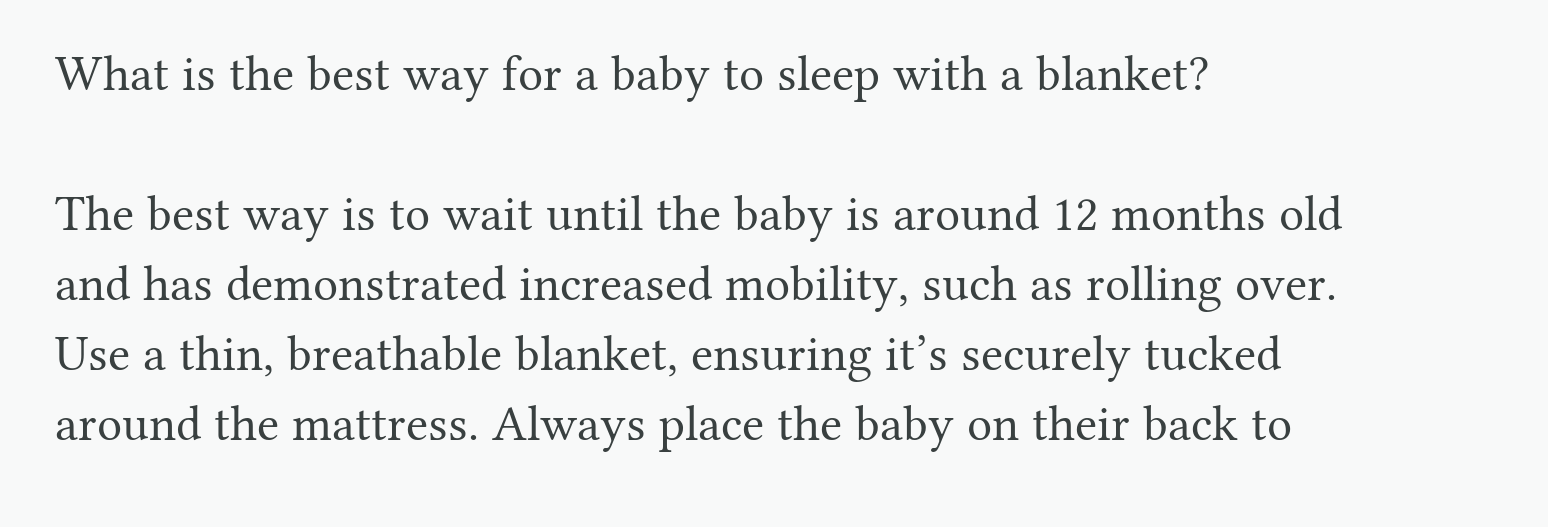What is the best way for a baby to sleep with a blanket?

The best way is to wait until the baby is around 12 months old and has demonstrated increased mobility, such as rolling over. Use a thin, breathable blanket, ensuring it’s securely tucked around the mattress. Always place the baby on their back to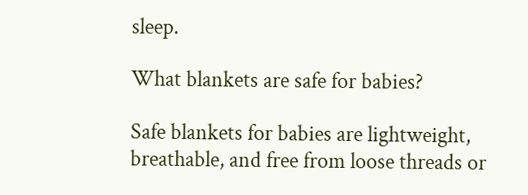sleep.

What blankets are safe for babies?

Safe blankets for babies are lightweight, breathable, and free from loose threads or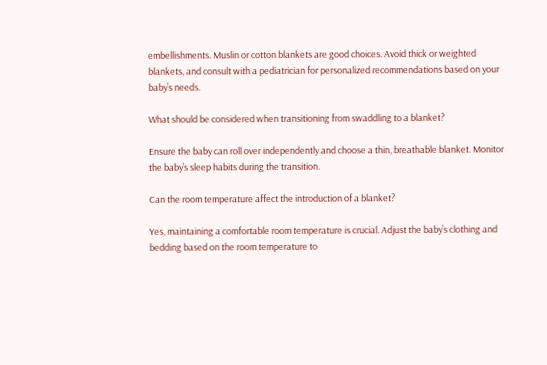embellishments. Muslin or cotton blankets are good choices. Avoid thick or weighted blankets, and consult with a pediatrician for personalized recommendations based on your baby’s needs.

What should be considered when transitioning from swaddling to a blanket?

Ensure the baby can roll over independently and choose a thin, breathable blanket. Monitor the baby’s sleep habits during the transition.

Can the room temperature affect the introduction of a blanket?

Yes, maintaining a comfortable room temperature is crucial. Adjust the baby’s clothing and bedding based on the room temperature to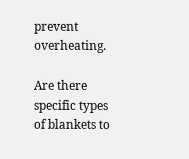prevent overheating.

Are there specific types of blankets to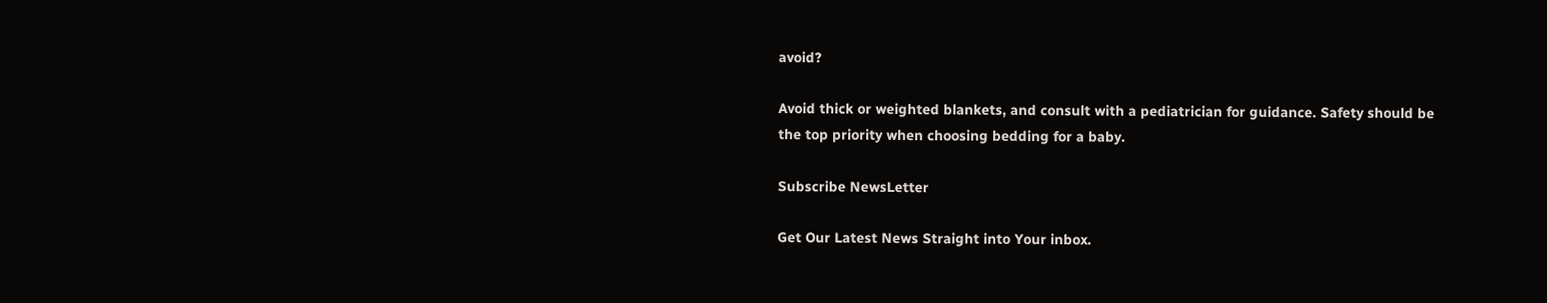avoid?

Avoid thick or weighted blankets, and consult with a pediatrician for guidance. Safety should be the top priority when choosing bedding for a baby.

Subscribe NewsLetter

Get Our Latest News Straight into Your inbox.